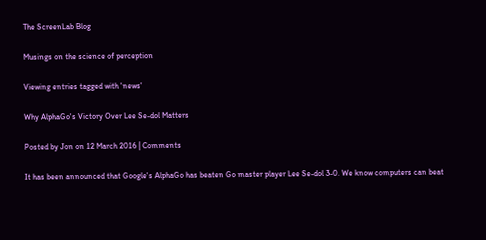The ScreenLab Blog

Musings on the science of perception

Viewing entries tagged with 'news'

Why AlphaGo's Victory Over Lee Se-dol Matters

Posted by Jon on 12 March 2016 | Comments

It has been announced that Google's AlphaGo has beaten Go master player Lee Se-dol 3-0. We know computers can beat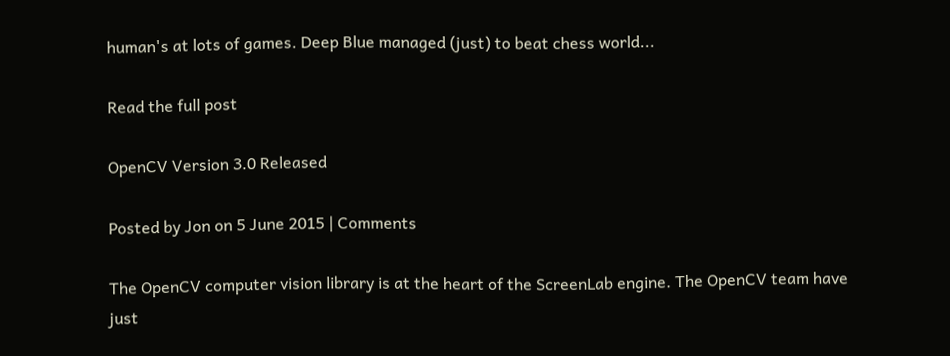human's at lots of games. Deep Blue managed (just) to beat chess world...

Read the full post

OpenCV Version 3.0 Released

Posted by Jon on 5 June 2015 | Comments

The OpenCV computer vision library is at the heart of the ScreenLab engine. The OpenCV team have just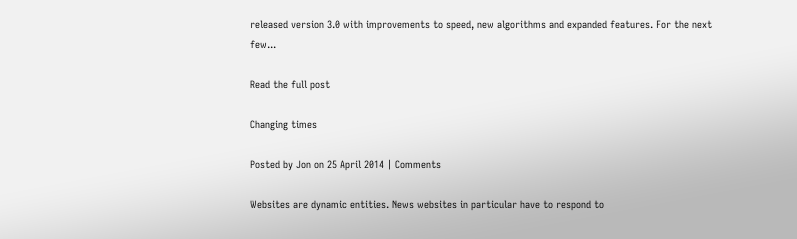released version 3.0 with improvements to speed, new algorithms and expanded features. For the next few...

Read the full post

Changing times

Posted by Jon on 25 April 2014 | Comments

Websites are dynamic entities. News websites in particular have to respond to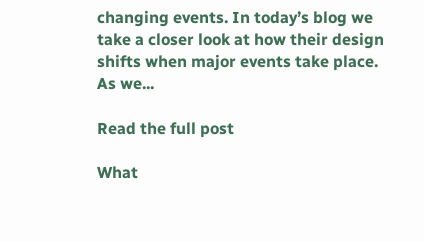changing events. In today’s blog we take a closer look at how their design shifts when major events take place. As we...

Read the full post

What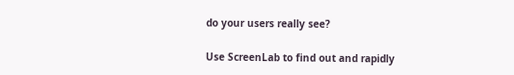do your users really see?

Use ScreenLab to find out and rapidly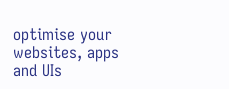optimise your websites, apps and UIs